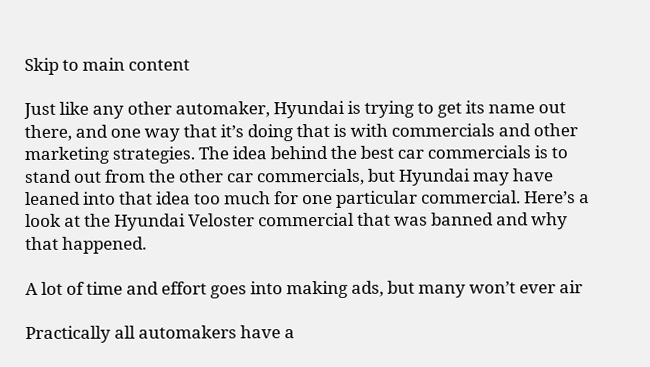Skip to main content

Just like any other automaker, Hyundai is trying to get its name out there, and one way that it’s doing that is with commercials and other marketing strategies. The idea behind the best car commercials is to stand out from the other car commercials, but Hyundai may have leaned into that idea too much for one particular commercial. Here’s a look at the Hyundai Veloster commercial that was banned and why that happened.

A lot of time and effort goes into making ads, but many won’t ever air

Practically all automakers have a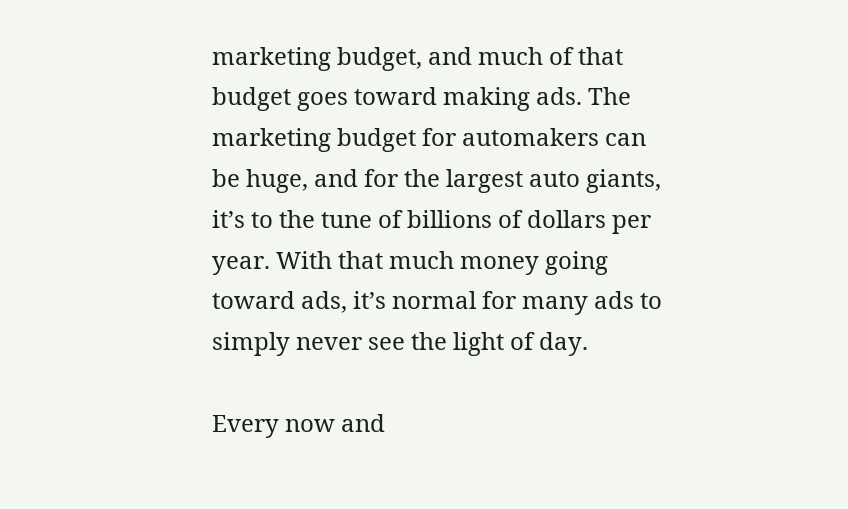marketing budget, and much of that budget goes toward making ads. The marketing budget for automakers can be huge, and for the largest auto giants, it’s to the tune of billions of dollars per year. With that much money going toward ads, it’s normal for many ads to simply never see the light of day.

Every now and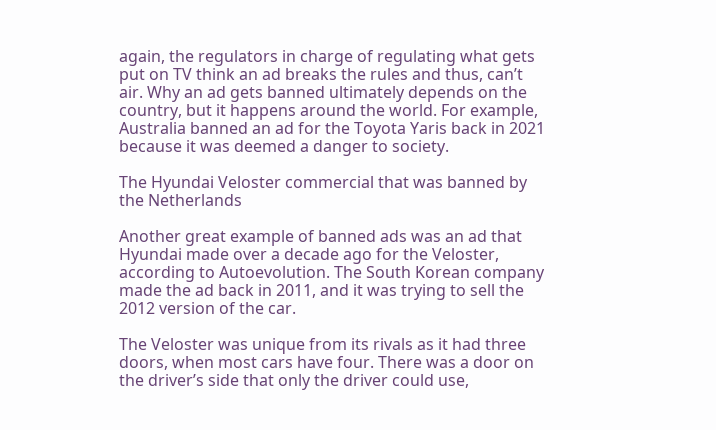again, the regulators in charge of regulating what gets put on TV think an ad breaks the rules and thus, can’t air. Why an ad gets banned ultimately depends on the country, but it happens around the world. For example, Australia banned an ad for the Toyota Yaris back in 2021 because it was deemed a danger to society.

The Hyundai Veloster commercial that was banned by the Netherlands

Another great example of banned ads was an ad that Hyundai made over a decade ago for the Veloster, according to Autoevolution. The South Korean company made the ad back in 2011, and it was trying to sell the 2012 version of the car.

The Veloster was unique from its rivals as it had three doors, when most cars have four. There was a door on the driver’s side that only the driver could use,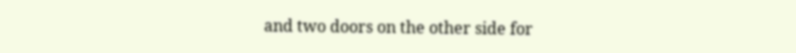and two doors on the other side for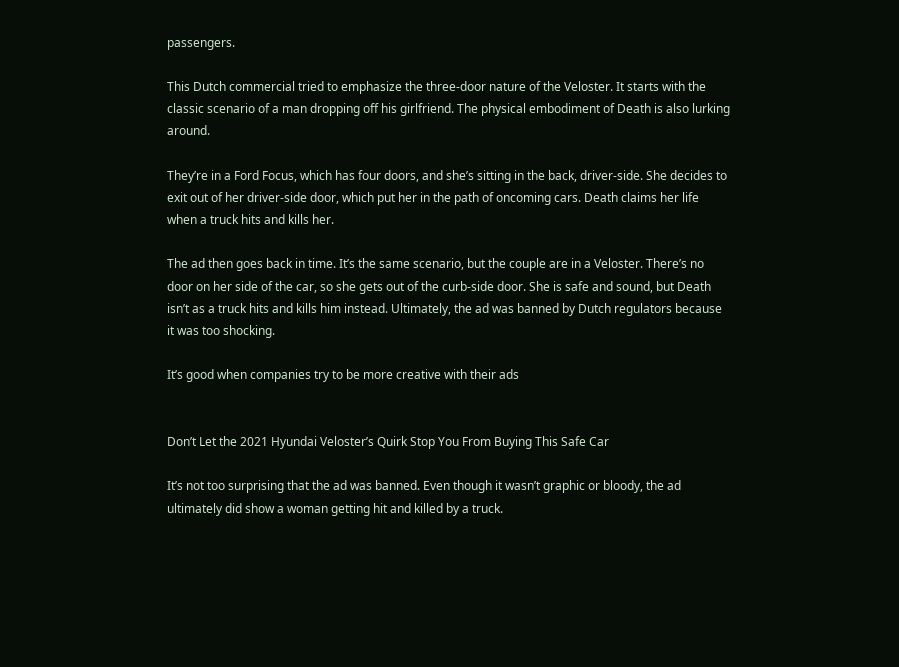passengers.

This Dutch commercial tried to emphasize the three-door nature of the Veloster. It starts with the classic scenario of a man dropping off his girlfriend. The physical embodiment of Death is also lurking around.

They’re in a Ford Focus, which has four doors, and she’s sitting in the back, driver-side. She decides to exit out of her driver-side door, which put her in the path of oncoming cars. Death claims her life when a truck hits and kills her.

The ad then goes back in time. It’s the same scenario, but the couple are in a Veloster. There’s no door on her side of the car, so she gets out of the curb-side door. She is safe and sound, but Death isn’t as a truck hits and kills him instead. Ultimately, the ad was banned by Dutch regulators because it was too shocking.

It’s good when companies try to be more creative with their ads


Don’t Let the 2021 Hyundai Veloster’s Quirk Stop You From Buying This Safe Car

It’s not too surprising that the ad was banned. Even though it wasn’t graphic or bloody, the ad ultimately did show a woman getting hit and killed by a truck.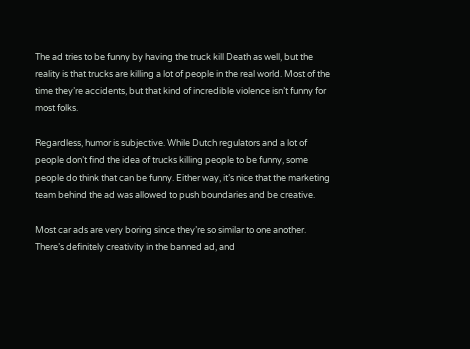The ad tries to be funny by having the truck kill Death as well, but the reality is that trucks are killing a lot of people in the real world. Most of the time they’re accidents, but that kind of incredible violence isn’t funny for most folks.

Regardless, humor is subjective. While Dutch regulators and a lot of people don’t find the idea of trucks killing people to be funny, some people do think that can be funny. Either way, it’s nice that the marketing team behind the ad was allowed to push boundaries and be creative.

Most car ads are very boring since they’re so similar to one another. There’s definitely creativity in the banned ad, and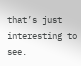that’s just interesting to see.